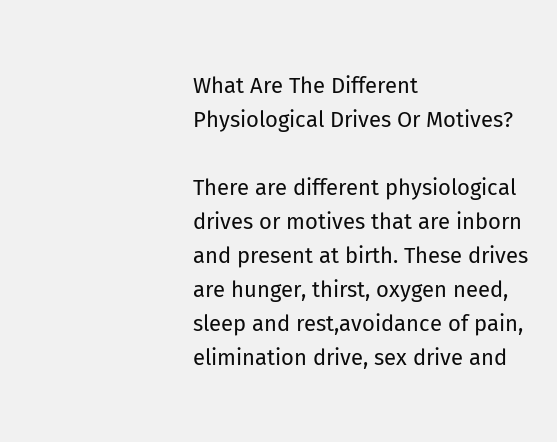What Are The Different Physiological Drives Or Motives?

There are different physiological drives or motives that are inborn and present at birth. These drives are hunger, thirst, oxygen need, sleep and rest,avoidance of pain, elimination drive, sex drive and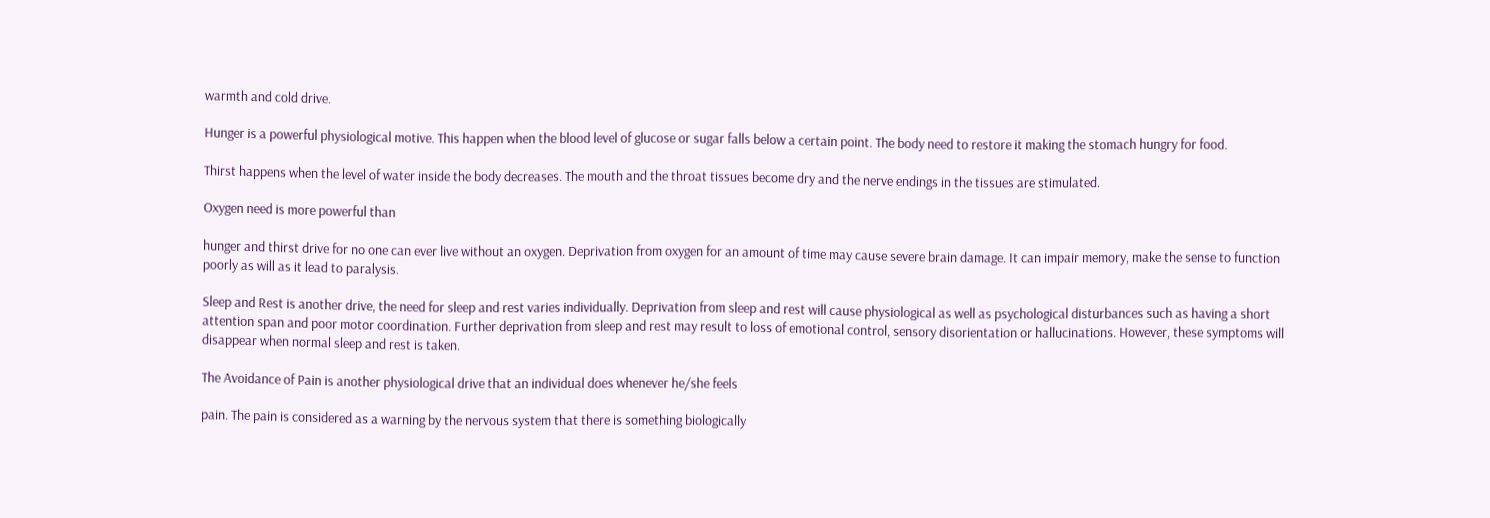warmth and cold drive.

Hunger is a powerful physiological motive. This happen when the blood level of glucose or sugar falls below a certain point. The body need to restore it making the stomach hungry for food.

Thirst happens when the level of water inside the body decreases. The mouth and the throat tissues become dry and the nerve endings in the tissues are stimulated.

Oxygen need is more powerful than

hunger and thirst drive for no one can ever live without an oxygen. Deprivation from oxygen for an amount of time may cause severe brain damage. It can impair memory, make the sense to function poorly as will as it lead to paralysis.

Sleep and Rest is another drive, the need for sleep and rest varies individually. Deprivation from sleep and rest will cause physiological as well as psychological disturbances such as having a short attention span and poor motor coordination. Further deprivation from sleep and rest may result to loss of emotional control, sensory disorientation or hallucinations. However, these symptoms will disappear when normal sleep and rest is taken.

The Avoidance of Pain is another physiological drive that an individual does whenever he/she feels

pain. The pain is considered as a warning by the nervous system that there is something biologically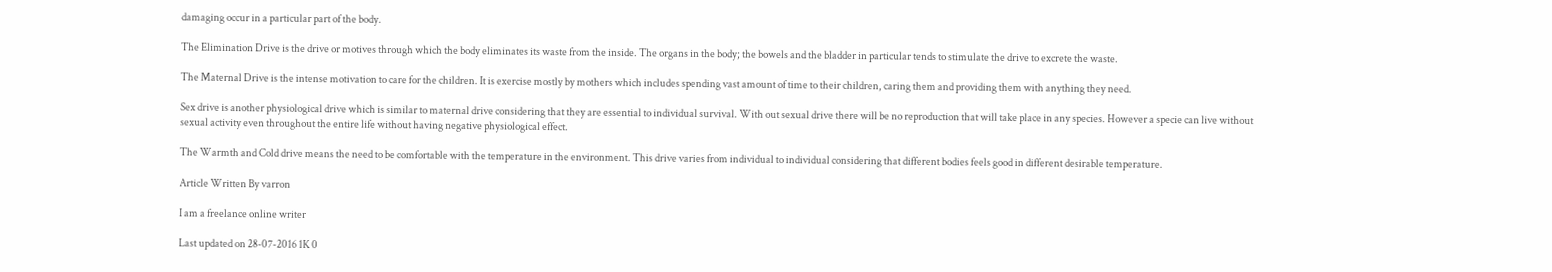damaging occur in a particular part of the body.

The Elimination Drive is the drive or motives through which the body eliminates its waste from the inside. The organs in the body; the bowels and the bladder in particular tends to stimulate the drive to excrete the waste.

The Maternal Drive is the intense motivation to care for the children. It is exercise mostly by mothers which includes spending vast amount of time to their children, caring them and providing them with anything they need.

Sex drive is another physiological drive which is similar to maternal drive considering that they are essential to individual survival. With out sexual drive there will be no reproduction that will take place in any species. However a specie can live without sexual activity even throughout the entire life without having negative physiological effect.

The Warmth and Cold drive means the need to be comfortable with the temperature in the environment. This drive varies from individual to individual considering that different bodies feels good in different desirable temperature.

Article Written By varron

I am a freelance online writer

Last updated on 28-07-2016 1K 0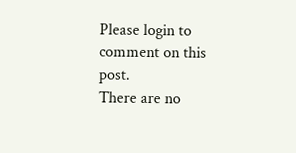Please login to comment on this post.
There are no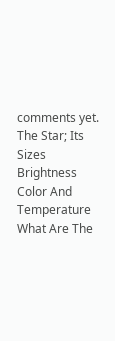comments yet.
The Star; Its Sizes Brightness Color And Temperature
What Are The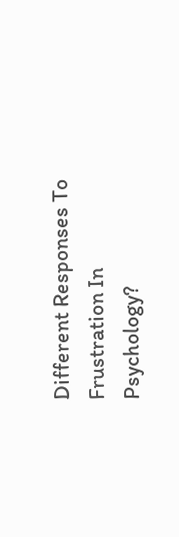Different Responses To Frustration In Psychology?